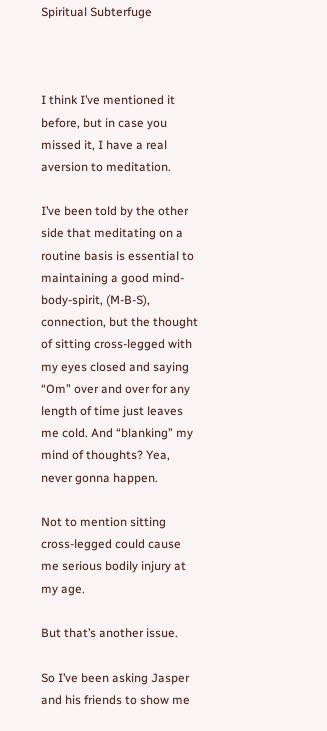Spiritual Subterfuge



I think I’ve mentioned it before, but in case you missed it, I have a real aversion to meditation.

I’ve been told by the other side that meditating on a routine basis is essential to maintaining a good mind-body-spirit, (M-B-S), connection, but the thought of sitting cross-legged with my eyes closed and saying “Om” over and over for any length of time just leaves me cold. And “blanking” my mind of thoughts? Yea, never gonna happen.

Not to mention sitting cross-legged could cause me serious bodily injury at my age.

But that’s another issue.

So I’ve been asking Jasper and his friends to show me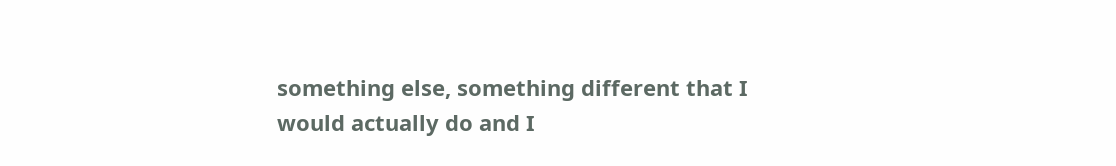something else, something different that I would actually do and I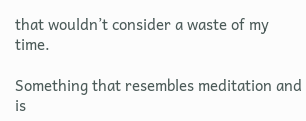that wouldn’t consider a waste of my time.

Something that resembles meditation and is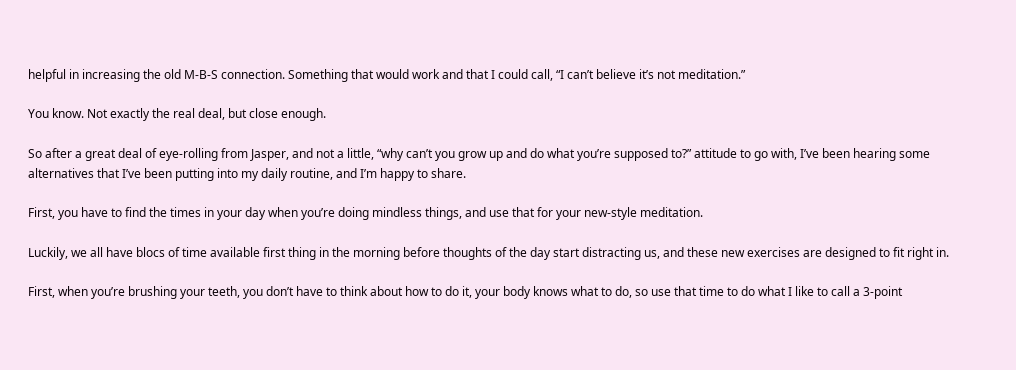helpful in increasing the old M-B-S connection. Something that would work and that I could call, “I can’t believe it’s not meditation.”

You know. Not exactly the real deal, but close enough.

So after a great deal of eye-rolling from Jasper, and not a little, “why can’t you grow up and do what you’re supposed to?” attitude to go with, I’ve been hearing some alternatives that I’ve been putting into my daily routine, and I’m happy to share.

First, you have to find the times in your day when you’re doing mindless things, and use that for your new-style meditation.

Luckily, we all have blocs of time available first thing in the morning before thoughts of the day start distracting us, and these new exercises are designed to fit right in.

First, when you’re brushing your teeth, you don’t have to think about how to do it, your body knows what to do, so use that time to do what I like to call a 3-point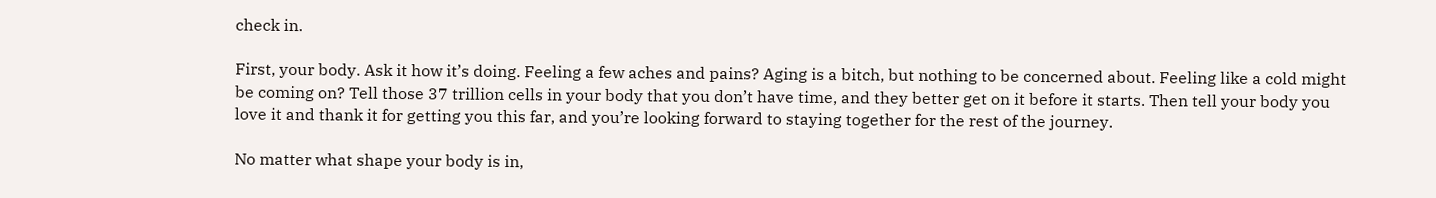check in.

First, your body. Ask it how it’s doing. Feeling a few aches and pains? Aging is a bitch, but nothing to be concerned about. Feeling like a cold might be coming on? Tell those 37 trillion cells in your body that you don’t have time, and they better get on it before it starts. Then tell your body you love it and thank it for getting you this far, and you’re looking forward to staying together for the rest of the journey.

No matter what shape your body is in,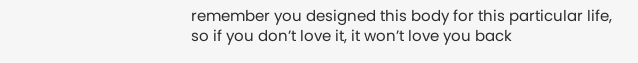remember you designed this body for this particular life, so if you don’t love it, it won’t love you back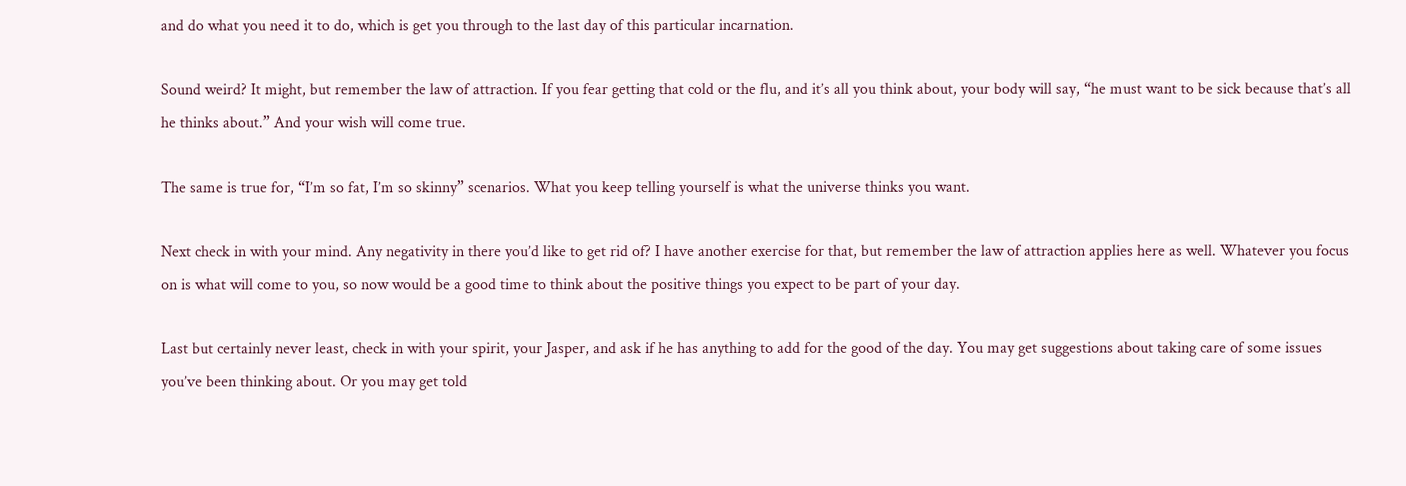and do what you need it to do, which is get you through to the last day of this particular incarnation.

Sound weird? It might, but remember the law of attraction. If you fear getting that cold or the flu, and it’s all you think about, your body will say, “he must want to be sick because that’s all he thinks about.” And your wish will come true.

The same is true for, “I’m so fat, I’m so skinny” scenarios. What you keep telling yourself is what the universe thinks you want.

Next check in with your mind. Any negativity in there you’d like to get rid of? I have another exercise for that, but remember the law of attraction applies here as well. Whatever you focus on is what will come to you, so now would be a good time to think about the positive things you expect to be part of your day.

Last but certainly never least, check in with your spirit, your Jasper, and ask if he has anything to add for the good of the day. You may get suggestions about taking care of some issues you’ve been thinking about. Or you may get told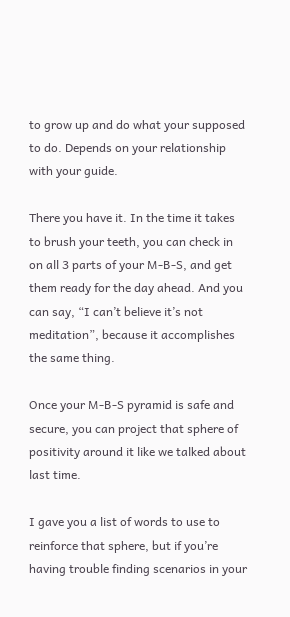to grow up and do what your supposed to do. Depends on your relationship with your guide.

There you have it. In the time it takes to brush your teeth, you can check in on all 3 parts of your M-B-S, and get them ready for the day ahead. And you can say, “I can’t believe it’s not meditation”, because it accomplishes the same thing.

Once your M-B-S pyramid is safe and secure, you can project that sphere of positivity around it like we talked about last time.

I gave you a list of words to use to reinforce that sphere, but if you’re having trouble finding scenarios in your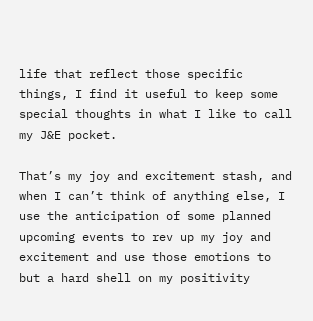life that reflect those specific things, I find it useful to keep some special thoughts in what I like to call my J&E pocket.

That’s my joy and excitement stash, and when I can’t think of anything else, I use the anticipation of some planned upcoming events to rev up my joy and excitement and use those emotions to but a hard shell on my positivity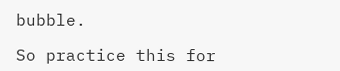bubble.

So practice this for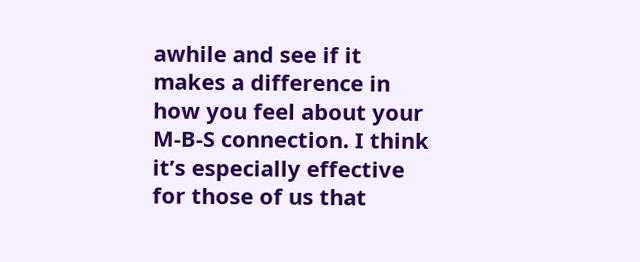awhile and see if it makes a difference in how you feel about your M-B-S connection. I think it’s especially effective for those of us that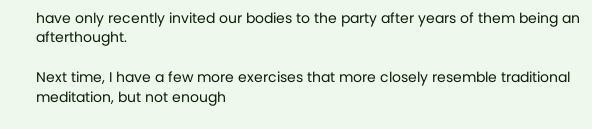have only recently invited our bodies to the party after years of them being an afterthought.

Next time, I have a few more exercises that more closely resemble traditional meditation, but not enough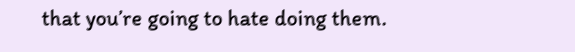that you’re going to hate doing them.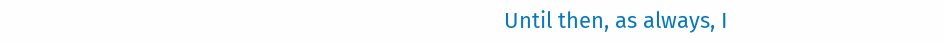Until then, as always, I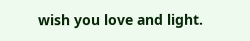wish you love and light.